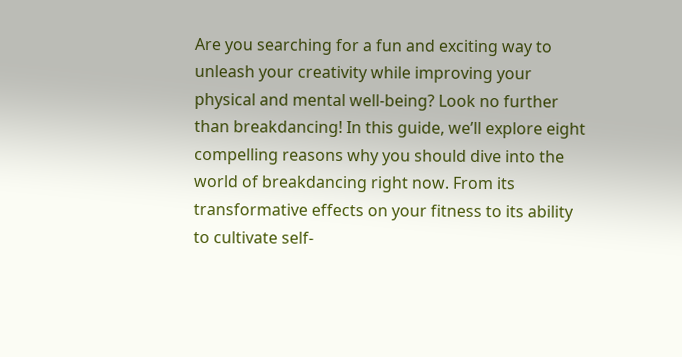Are you searching for a fun and exciting way to unleash your creativity while improving your physical and mental well-being? Look no further than breakdancing! In this guide, we’ll explore eight compelling reasons why you should dive into the world of breakdancing right now. From its transformative effects on your fitness to its ability to cultivate self-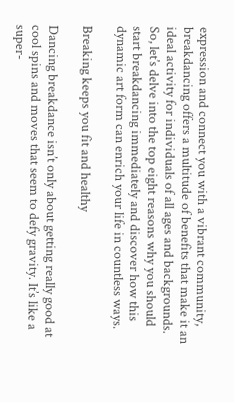expression and connect you with a vibrant community, breakdancing offers a multitude of benefits that make it an ideal activity for individuals of all ages and backgrounds. So, let’s delve into the top eight reasons why you should start breakdancing immediately and discover how this dynamic art form can enrich your life in countless ways.

Breaking keeps you fit and healthy

Dancing breakdance isn’t only about getting really good at cool spins and moves that seem to defy gravity. It’s like a super-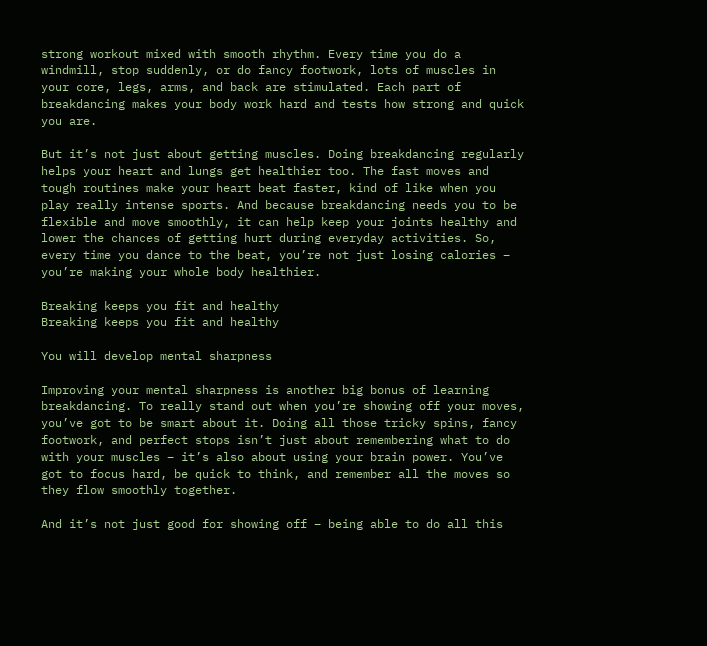strong workout mixed with smooth rhythm. Every time you do a windmill, stop suddenly, or do fancy footwork, lots of muscles in your core, legs, arms, and back are stimulated. Each part of breakdancing makes your body work hard and tests how strong and quick you are.

But it’s not just about getting muscles. Doing breakdancing regularly helps your heart and lungs get healthier too. The fast moves and tough routines make your heart beat faster, kind of like when you play really intense sports. And because breakdancing needs you to be flexible and move smoothly, it can help keep your joints healthy and lower the chances of getting hurt during everyday activities. So, every time you dance to the beat, you’re not just losing calories – you’re making your whole body healthier.

Breaking keeps you fit and healthy
Breaking keeps you fit and healthy

You will develop mental sharpness

Improving your mental sharpness is another big bonus of learning breakdancing. To really stand out when you’re showing off your moves, you’ve got to be smart about it. Doing all those tricky spins, fancy footwork, and perfect stops isn’t just about remembering what to do with your muscles – it’s also about using your brain power. You’ve got to focus hard, be quick to think, and remember all the moves so they flow smoothly together.

And it’s not just good for showing off – being able to do all this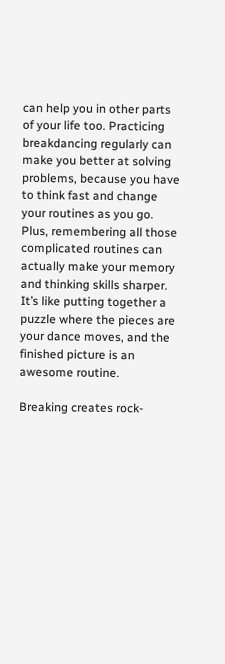can help you in other parts of your life too. Practicing breakdancing regularly can make you better at solving problems, because you have to think fast and change your routines as you go. Plus, remembering all those complicated routines can actually make your memory and thinking skills sharper. It’s like putting together a puzzle where the pieces are your dance moves, and the finished picture is an awesome routine.

Breaking creates rock-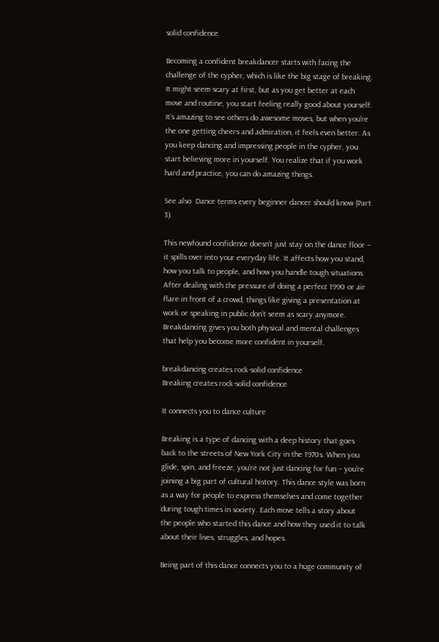solid confidence

Becoming a confident breakdancer starts with facing the challenge of the cypher, which is like the big stage of breaking. It might seem scary at first, but as you get better at each move and routine, you start feeling really good about yourself. It’s amazing to see others do awesome moves, but when you’re the one getting cheers and admiration, it feels even better. As you keep dancing and impressing people in the cypher, you start believing more in yourself. You realize that if you work hard and practice, you can do amazing things.

See also  Dance terms every beginner dancer should know (Part 3)

This newfound confidence doesn’t just stay on the dance floor – it spills over into your everyday life. It affects how you stand, how you talk to people, and how you handle tough situations. After dealing with the pressure of doing a perfect 1990 or air flare in front of a crowd, things like giving a presentation at work or speaking in public don’t seem as scary anymore. Breakdancing gives you both physical and mental challenges that help you become more confident in yourself.

breakdancing creates rock-solid confidence
Breaking creates rock-solid confidence

It connects you to dance culture

Breaking is a type of dancing with a deep history that goes back to the streets of New York City in the 1970s. When you glide, spin, and freeze, you’re not just dancing for fun – you’re joining a big part of cultural history. This dance style was born as a way for people to express themselves and come together during tough times in society. Each move tells a story about the people who started this dance and how they used it to talk about their lives, struggles, and hopes.

Being part of this dance connects you to a huge community of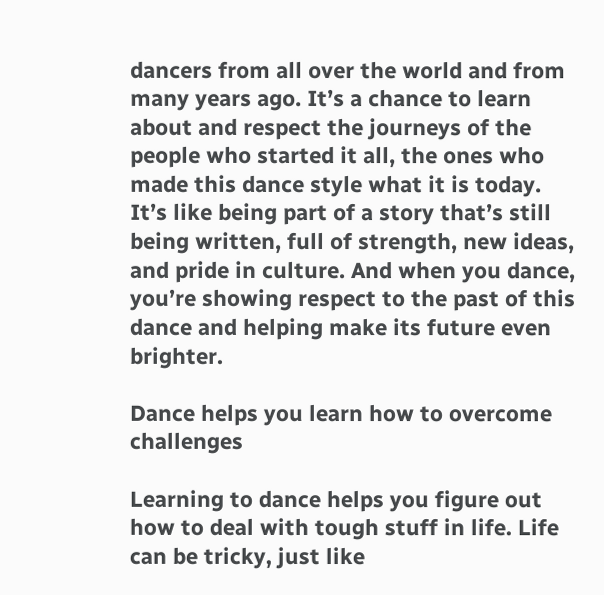dancers from all over the world and from many years ago. It’s a chance to learn about and respect the journeys of the people who started it all, the ones who made this dance style what it is today. It’s like being part of a story that’s still being written, full of strength, new ideas, and pride in culture. And when you dance, you’re showing respect to the past of this dance and helping make its future even brighter.

Dance helps you learn how to overcome challenges

Learning to dance helps you figure out how to deal with tough stuff in life. Life can be tricky, just like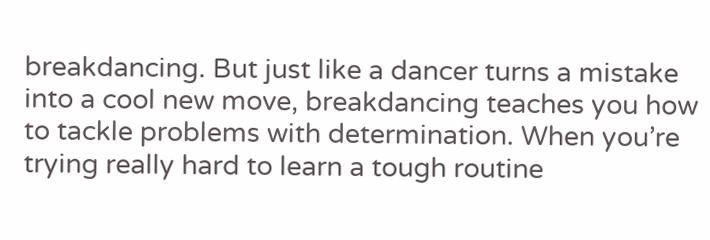breakdancing. But just like a dancer turns a mistake into a cool new move, breakdancing teaches you how to tackle problems with determination. When you’re trying really hard to learn a tough routine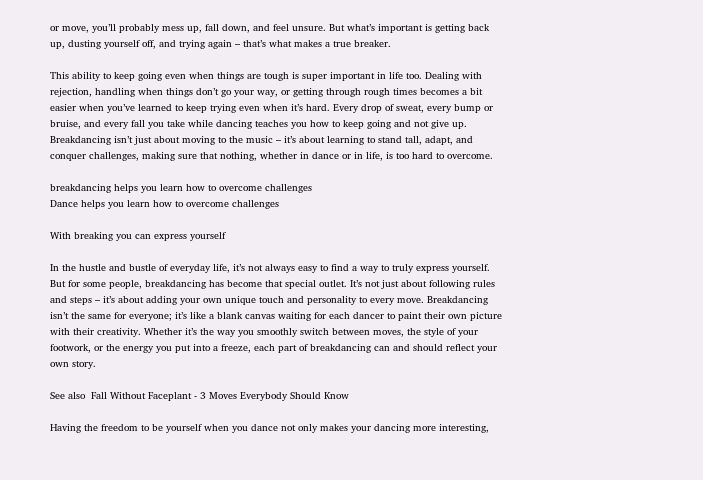or move, you’ll probably mess up, fall down, and feel unsure. But what’s important is getting back up, dusting yourself off, and trying again – that’s what makes a true breaker.

This ability to keep going even when things are tough is super important in life too. Dealing with rejection, handling when things don’t go your way, or getting through rough times becomes a bit easier when you’ve learned to keep trying even when it’s hard. Every drop of sweat, every bump or bruise, and every fall you take while dancing teaches you how to keep going and not give up. Breakdancing isn’t just about moving to the music – it’s about learning to stand tall, adapt, and conquer challenges, making sure that nothing, whether in dance or in life, is too hard to overcome.

breakdancing helps you learn how to overcome challenges
Dance helps you learn how to overcome challenges

With breaking you can express yourself

In the hustle and bustle of everyday life, it’s not always easy to find a way to truly express yourself. But for some people, breakdancing has become that special outlet. It’s not just about following rules and steps – it’s about adding your own unique touch and personality to every move. Breakdancing isn’t the same for everyone; it’s like a blank canvas waiting for each dancer to paint their own picture with their creativity. Whether it’s the way you smoothly switch between moves, the style of your footwork, or the energy you put into a freeze, each part of breakdancing can and should reflect your own story.

See also  Fall Without Faceplant - 3 Moves Everybody Should Know

Having the freedom to be yourself when you dance not only makes your dancing more interesting,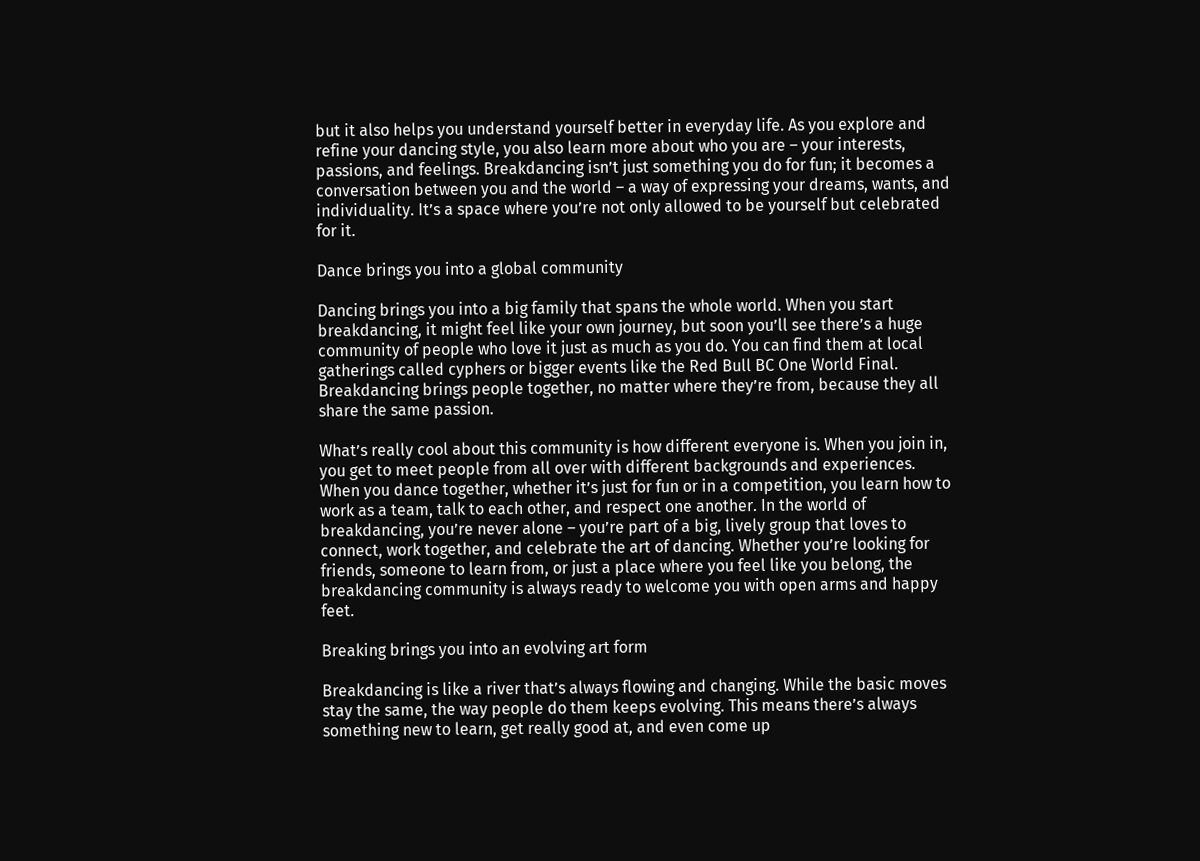but it also helps you understand yourself better in everyday life. As you explore and refine your dancing style, you also learn more about who you are – your interests, passions, and feelings. Breakdancing isn’t just something you do for fun; it becomes a conversation between you and the world – a way of expressing your dreams, wants, and individuality. It’s a space where you’re not only allowed to be yourself but celebrated for it.

Dance brings you into a global community

Dancing brings you into a big family that spans the whole world. When you start breakdancing, it might feel like your own journey, but soon you’ll see there’s a huge community of people who love it just as much as you do. You can find them at local gatherings called cyphers or bigger events like the Red Bull BC One World Final. Breakdancing brings people together, no matter where they’re from, because they all share the same passion.

What’s really cool about this community is how different everyone is. When you join in, you get to meet people from all over with different backgrounds and experiences. When you dance together, whether it’s just for fun or in a competition, you learn how to work as a team, talk to each other, and respect one another. In the world of breakdancing, you’re never alone – you’re part of a big, lively group that loves to connect, work together, and celebrate the art of dancing. Whether you’re looking for friends, someone to learn from, or just a place where you feel like you belong, the breakdancing community is always ready to welcome you with open arms and happy feet.

Breaking brings you into an evolving art form

Breakdancing is like a river that’s always flowing and changing. While the basic moves stay the same, the way people do them keeps evolving. This means there’s always something new to learn, get really good at, and even come up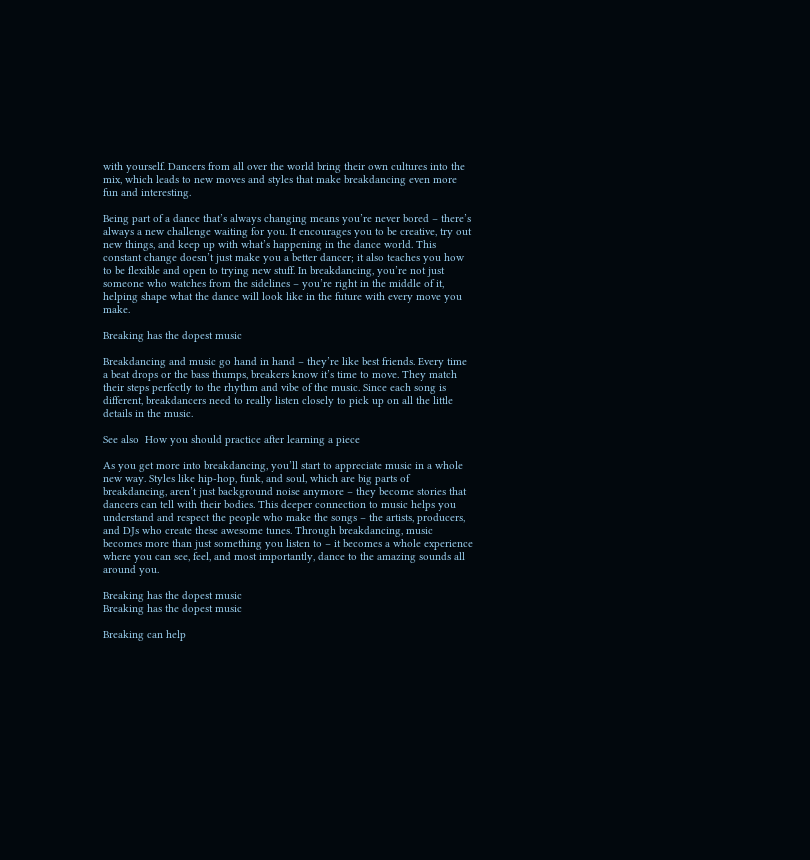with yourself. Dancers from all over the world bring their own cultures into the mix, which leads to new moves and styles that make breakdancing even more fun and interesting.

Being part of a dance that’s always changing means you’re never bored – there’s always a new challenge waiting for you. It encourages you to be creative, try out new things, and keep up with what’s happening in the dance world. This constant change doesn’t just make you a better dancer; it also teaches you how to be flexible and open to trying new stuff. In breakdancing, you’re not just someone who watches from the sidelines – you’re right in the middle of it, helping shape what the dance will look like in the future with every move you make.

Breaking has the dopest music

Breakdancing and music go hand in hand – they’re like best friends. Every time a beat drops or the bass thumps, breakers know it’s time to move. They match their steps perfectly to the rhythm and vibe of the music. Since each song is different, breakdancers need to really listen closely to pick up on all the little details in the music.

See also  How you should practice after learning a piece

As you get more into breakdancing, you’ll start to appreciate music in a whole new way. Styles like hip-hop, funk, and soul, which are big parts of breakdancing, aren’t just background noise anymore – they become stories that dancers can tell with their bodies. This deeper connection to music helps you understand and respect the people who make the songs – the artists, producers, and DJs who create these awesome tunes. Through breakdancing, music becomes more than just something you listen to – it becomes a whole experience where you can see, feel, and most importantly, dance to the amazing sounds all around you.

Breaking has the dopest music
Breaking has the dopest music

Breaking can help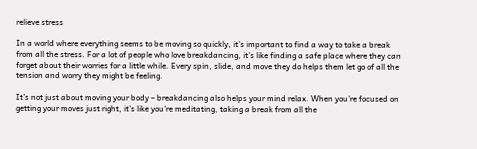relieve stress

In a world where everything seems to be moving so quickly, it’s important to find a way to take a break from all the stress. For a lot of people who love breakdancing, it’s like finding a safe place where they can forget about their worries for a little while. Every spin, slide, and move they do helps them let go of all the tension and worry they might be feeling.

It’s not just about moving your body – breakdancing also helps your mind relax. When you’re focused on getting your moves just right, it’s like you’re meditating, taking a break from all the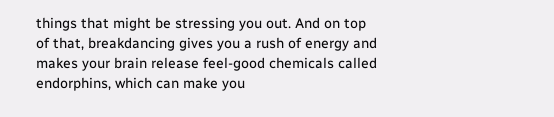things that might be stressing you out. And on top of that, breakdancing gives you a rush of energy and makes your brain release feel-good chemicals called endorphins, which can make you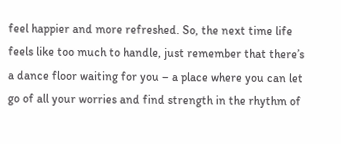feel happier and more refreshed. So, the next time life feels like too much to handle, just remember that there’s a dance floor waiting for you – a place where you can let go of all your worries and find strength in the rhythm of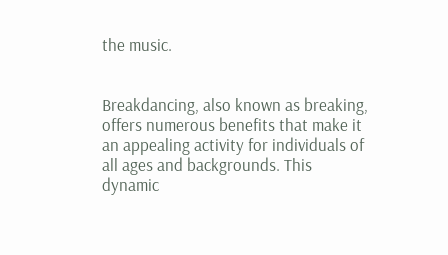the music.


Breakdancing, also known as breaking, offers numerous benefits that make it an appealing activity for individuals of all ages and backgrounds. This dynamic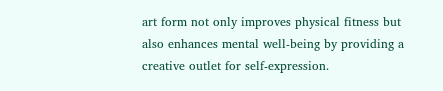art form not only improves physical fitness but also enhances mental well-being by providing a creative outlet for self-expression.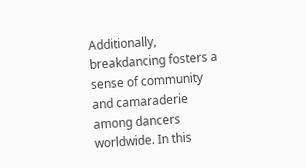Additionally, breakdancing fosters a sense of community and camaraderie among dancers worldwide. In this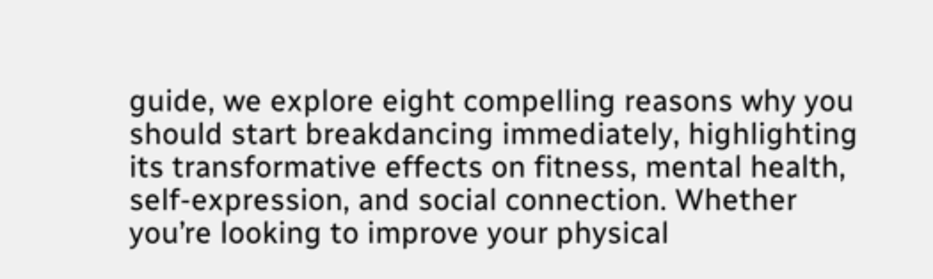guide, we explore eight compelling reasons why you should start breakdancing immediately, highlighting its transformative effects on fitness, mental health, self-expression, and social connection. Whether you’re looking to improve your physical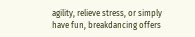agility, relieve stress, or simply have fun, breakdancing offers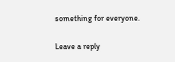something for everyone.

Leave a reply